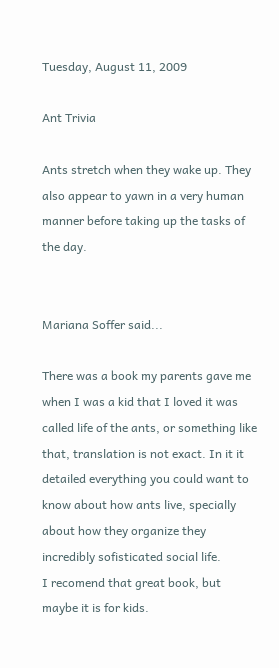Tuesday, August 11, 2009

Ant Trivia

Ants stretch when they wake up. They also appear to yawn in a very human manner before taking up the tasks of the day.


Mariana Soffer said...

There was a book my parents gave me when I was a kid that I loved it was called life of the ants, or something like that, translation is not exact. In it it detailed everything you could want to know about how ants live, specially about how they organize they incredibly sofisticated social life.
I recomend that great book, but maybe it is for kids.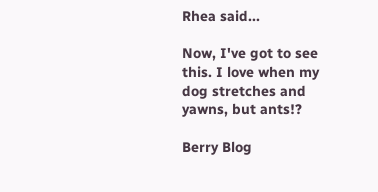Rhea said...

Now, I've got to see this. I love when my dog stretches and yawns, but ants!?

Berry Blog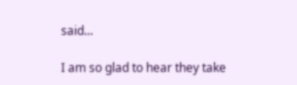said...

I am so glad to hear they take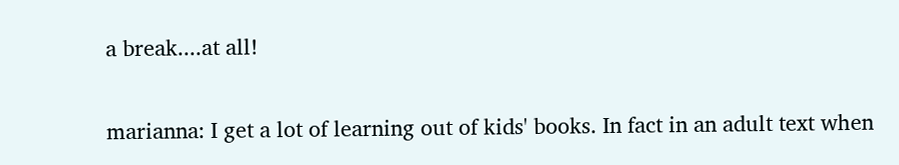a break....at all!

marianna: I get a lot of learning out of kids' books. In fact in an adult text when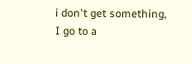i don't get something, I go to a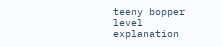teeny bopper level explanation